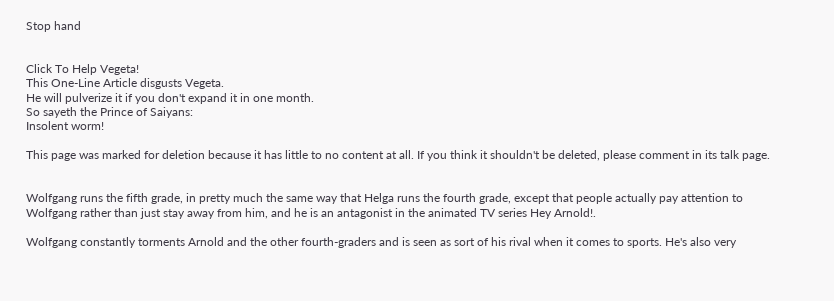Stop hand


Click To Help Vegeta!
This One-Line Article disgusts Vegeta.
He will pulverize it if you don't expand it in one month.
So sayeth the Prince of Saiyans:
Insolent worm!

This page was marked for deletion because it has little to no content at all. If you think it shouldn't be deleted, please comment in its talk page.


Wolfgang runs the fifth grade, in pretty much the same way that Helga runs the fourth grade, except that people actually pay attention to Wolfgang rather than just stay away from him, and he is an antagonist in the animated TV series Hey Arnold!.

Wolfgang constantly torments Arnold and the other fourth-graders and is seen as sort of his rival when it comes to sports. He's also very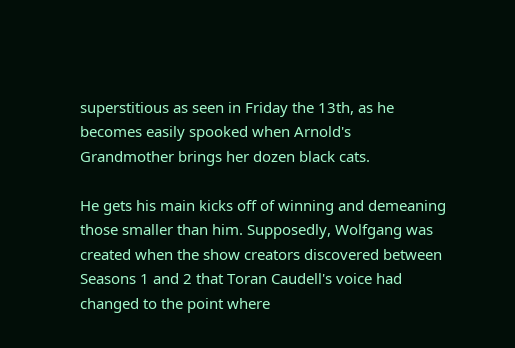superstitious as seen in Friday the 13th, as he becomes easily spooked when Arnold's Grandmother brings her dozen black cats.

He gets his main kicks off of winning and demeaning those smaller than him. Supposedly, Wolfgang was created when the show creators discovered between Seasons 1 and 2 that Toran Caudell's voice had changed to the point where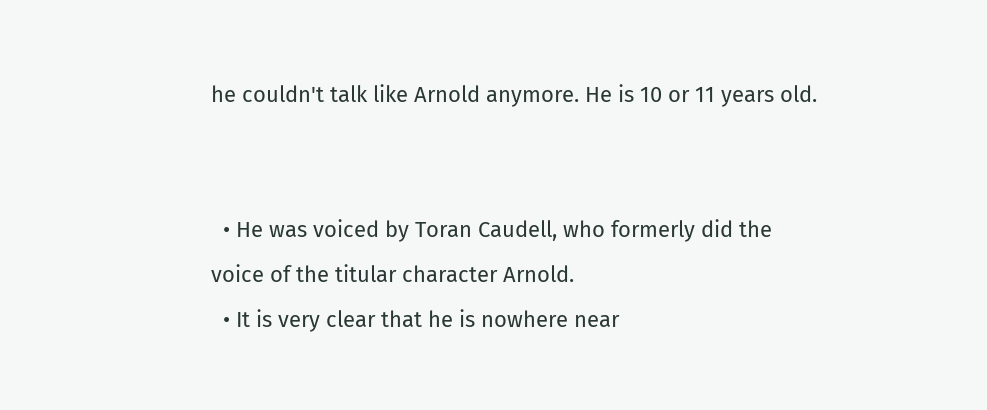he couldn't talk like Arnold anymore. He is 10 or 11 years old.


  • He was voiced by Toran Caudell, who formerly did the voice of the titular character Arnold.
  • It is very clear that he is nowhere near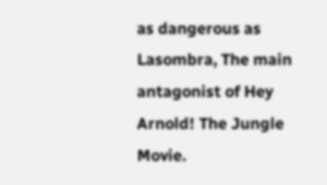as dangerous as Lasombra, The main antagonist of Hey Arnold! The Jungle Movie.